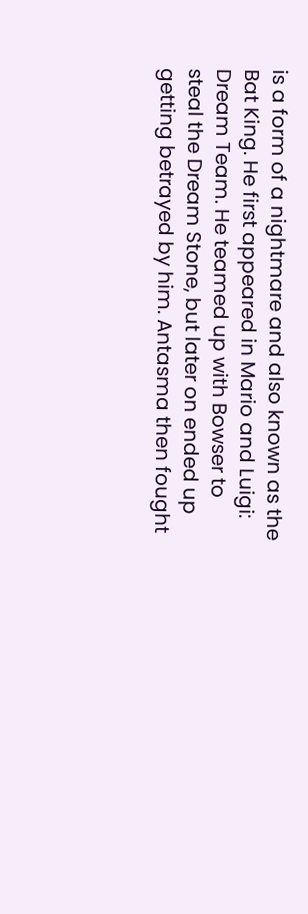is a form of a nightmare and also known as the Bat King. He first appeared in Mario and Luigi: Dream Team. He teamed up with Bowser to steal the Dream Stone, but later on ended up getting betrayed by him. Antasma then fought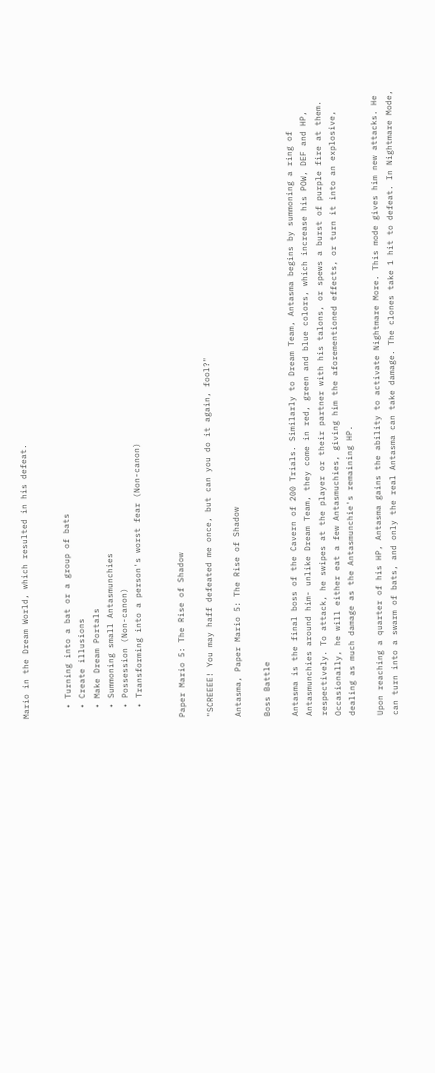Mario in the Dream World, which resulted in his defeat.


  • Turning into a bat or a group of bats
  • Create illusions
  • Make Dream Portals
  • Summoning small Antasmunchies
  • Possession (Non-canon)
  • Transforming into a person's worst fear (Non-canon)


Paper Mario 5: The Rise of Shadow

"SCREEEE! You may haff defeated me once, but can you do it again, fool?"

Antasma, Paper Mario 5: The Rise of Shadow

Boss Battle

Antasma is the final boss of the Cavern of 200 Trials. Similarly to Dream Team, Antasma begins by summoning a ring of Antasmunchies around him- unlike Dream Team, they come in red, green and blue colors, which increase his POW, DEF and HP, respectively. To attack, he swipes at the player or their partner with his talons, or spews a burst of purple fire at them. Occasionally, he will either eat a few Antasmuchies, giving him the aforementioned effects, or turn it into an explosive, dealing as much damage as the Antasmunchie's remaining HP.

Upon reaching a quarter of his HP, Antasma gains the ability to activate Nightmare More. This mode gives him new attacks. He can turn into a swarm of bats, and only the real Antasma can take damage. The clones take 1 hit to defeat. In Nightmare Mode,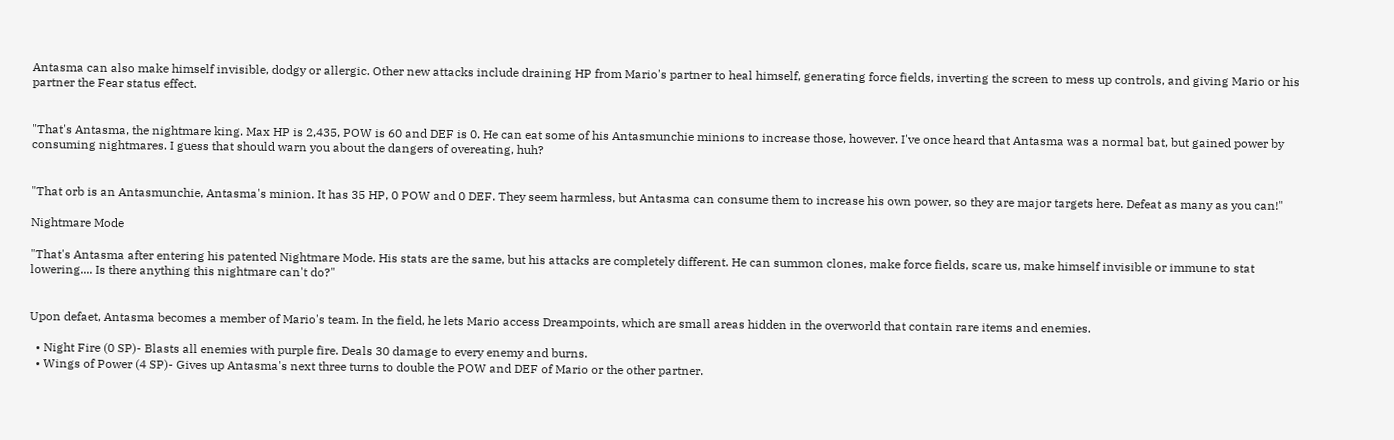Antasma can also make himself invisible, dodgy or allergic. Other new attacks include draining HP from Mario's partner to heal himself, generating force fields, inverting the screen to mess up controls, and giving Mario or his partner the Fear status effect.


"That's Antasma, the nightmare king. Max HP is 2,435, POW is 60 and DEF is 0. He can eat some of his Antasmunchie minions to increase those, however. I've once heard that Antasma was a normal bat, but gained power by consuming nightmares. I guess that should warn you about the dangers of overeating, huh?


"That orb is an Antasmunchie, Antasma's minion. It has 35 HP, 0 POW and 0 DEF. They seem harmless, but Antasma can consume them to increase his own power, so they are major targets here. Defeat as many as you can!"

Nightmare Mode

"That's Antasma after entering his patented Nightmare Mode. His stats are the same, but his attacks are completely different. He can summon clones, make force fields, scare us, make himself invisible or immune to stat lowering.... Is there anything this nightmare can't do?"


Upon defaet, Antasma becomes a member of Mario's team. In the field, he lets Mario access Dreampoints, which are small areas hidden in the overworld that contain rare items and enemies.

  • Night Fire (0 SP)- Blasts all enemies with purple fire. Deals 30 damage to every enemy and burns.
  • Wings of Power (4 SP)- Gives up Antasma's next three turns to double the POW and DEF of Mario or the other partner.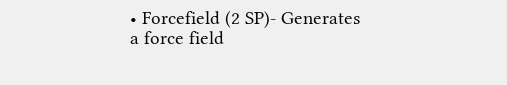• Forcefield (2 SP)- Generates a force field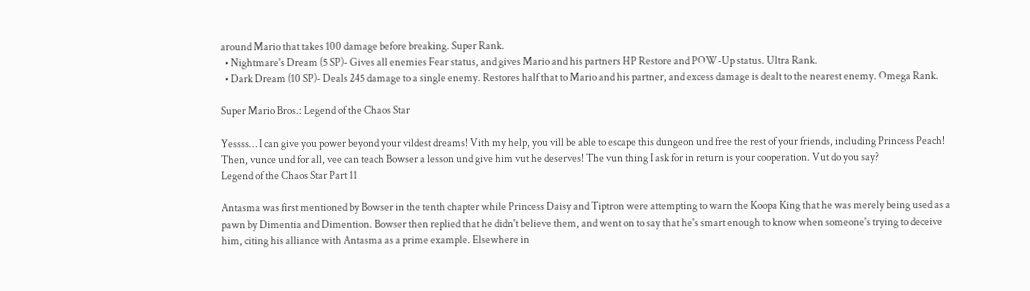around Mario that takes 100 damage before breaking. Super Rank.
  • Nightmare's Dream (5 SP)- Gives all enemies Fear status, and gives Mario and his partners HP Restore and POW-Up status. Ultra Rank.
  • Dark Dream (10 SP)- Deals 245 damage to a single enemy. Restores half that to Mario and his partner, and excess damage is dealt to the nearest enemy. Omega Rank.

Super Mario Bros.: Legend of the Chaos Star

Yessss… I can give you power beyond your vildest dreams! Vith my help, you vill be able to escape this dungeon und free the rest of your friends, including Princess Peach! Then, vunce und for all, vee can teach Bowser a lesson und give him vut he deserves! The vun thing I ask for in return is your cooperation. Vut do you say?
Legend of the Chaos Star Part 11

Antasma was first mentioned by Bowser in the tenth chapter while Princess Daisy and Tiptron were attempting to warn the Koopa King that he was merely being used as a pawn by Dimentia and Dimention. Bowser then replied that he didn't believe them, and went on to say that he's smart enough to know when someone's trying to deceive him, citing his alliance with Antasma as a prime example. Elsewhere in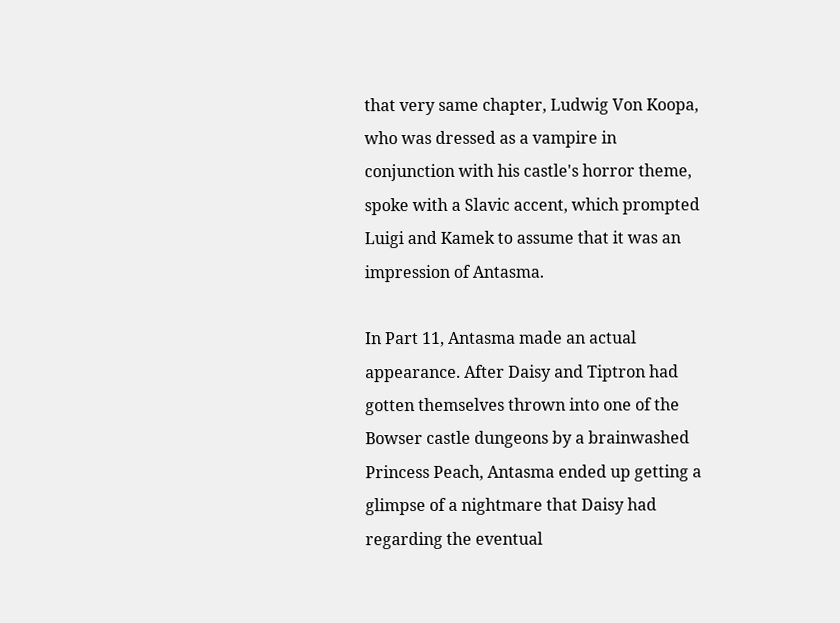that very same chapter, Ludwig Von Koopa, who was dressed as a vampire in conjunction with his castle's horror theme, spoke with a Slavic accent, which prompted Luigi and Kamek to assume that it was an impression of Antasma.

In Part 11, Antasma made an actual appearance. After Daisy and Tiptron had gotten themselves thrown into one of the Bowser castle dungeons by a brainwashed Princess Peach, Antasma ended up getting a glimpse of a nightmare that Daisy had regarding the eventual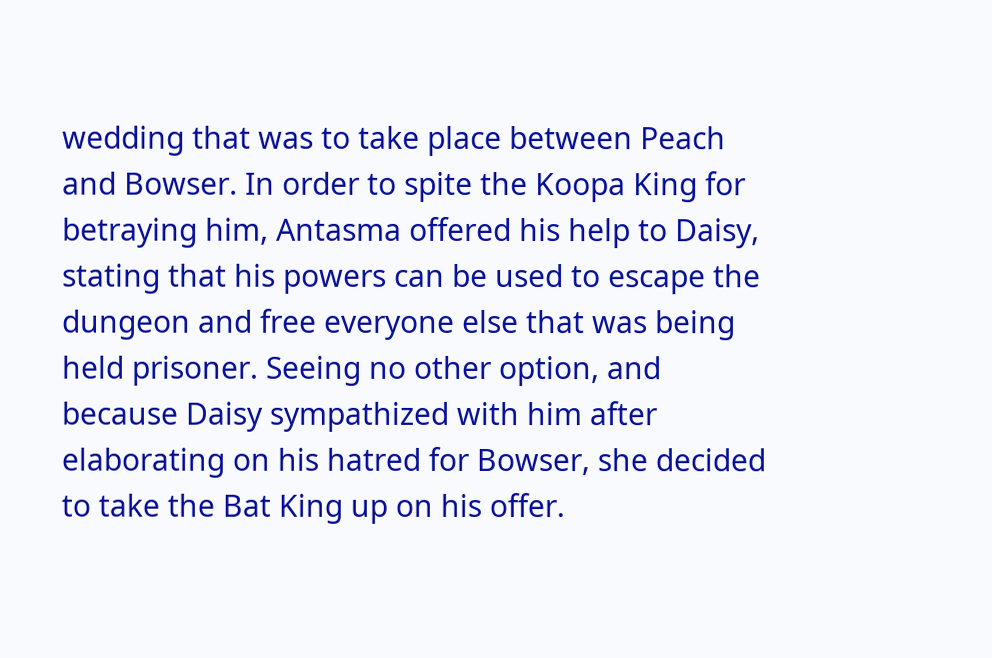wedding that was to take place between Peach and Bowser. In order to spite the Koopa King for betraying him, Antasma offered his help to Daisy, stating that his powers can be used to escape the dungeon and free everyone else that was being held prisoner. Seeing no other option, and because Daisy sympathized with him after elaborating on his hatred for Bowser, she decided to take the Bat King up on his offer.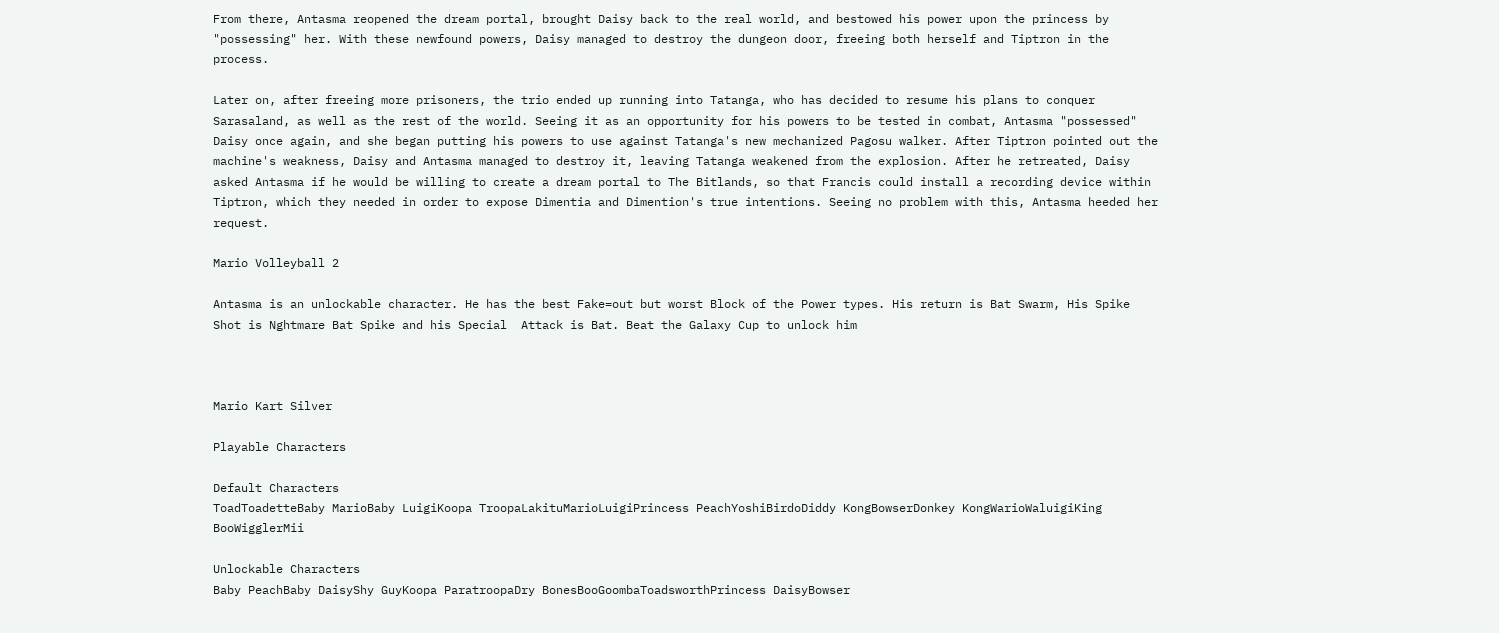From there, Antasma reopened the dream portal, brought Daisy back to the real world, and bestowed his power upon the princess by "possessing" her. With these newfound powers, Daisy managed to destroy the dungeon door, freeing both herself and Tiptron in the process.

Later on, after freeing more prisoners, the trio ended up running into Tatanga, who has decided to resume his plans to conquer Sarasaland, as well as the rest of the world. Seeing it as an opportunity for his powers to be tested in combat, Antasma "possessed" Daisy once again, and she began putting his powers to use against Tatanga's new mechanized Pagosu walker. After Tiptron pointed out the machine's weakness, Daisy and Antasma managed to destroy it, leaving Tatanga weakened from the explosion. After he retreated, Daisy asked Antasma if he would be willing to create a dream portal to The Bitlands, so that Francis could install a recording device within Tiptron, which they needed in order to expose Dimentia and Dimention's true intentions. Seeing no problem with this, Antasma heeded her request.

Mario Volleyball 2

Antasma is an unlockable character. He has the best Fake=out but worst Block of the Power types. His return is Bat Swarm, His Spike Shot is Nghtmare Bat Spike and his Special  Attack is Bat. Beat the Galaxy Cup to unlock him



Mario Kart Silver

Playable Characters

Default Characters
ToadToadetteBaby MarioBaby LuigiKoopa TroopaLakituMarioLuigiPrincess PeachYoshiBirdoDiddy KongBowserDonkey KongWarioWaluigiKing BooWigglerMii

Unlockable Characters
Baby PeachBaby DaisyShy GuyKoopa ParatroopaDry BonesBooGoombaToadsworthPrincess DaisyBowser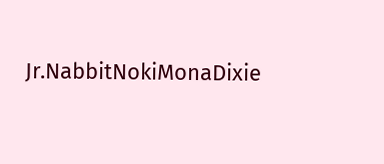Jr.NabbitNokiMonaDixie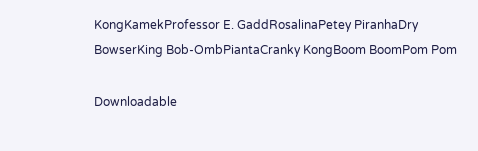KongKamekProfessor E. GaddRosalinaPetey PiranhaDry BowserKing Bob-OmbPiantaCranky KongBoom BoomPom Pom

Downloadable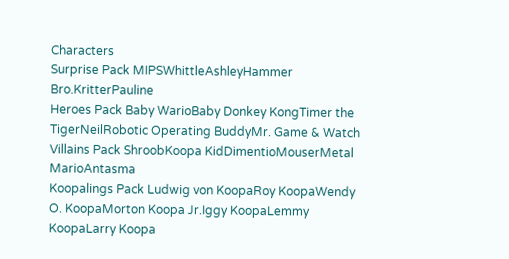Characters
Surprise Pack MIPSWhittleAshleyHammer Bro.KritterPauline
Heroes Pack Baby WarioBaby Donkey KongTimer the TigerNeilRobotic Operating BuddyMr. Game & Watch
Villains Pack ShroobKoopa KidDimentioMouserMetal MarioAntasma
Koopalings Pack Ludwig von KoopaRoy KoopaWendy O. KoopaMorton Koopa Jr.Iggy KoopaLemmy KoopaLarry Koopa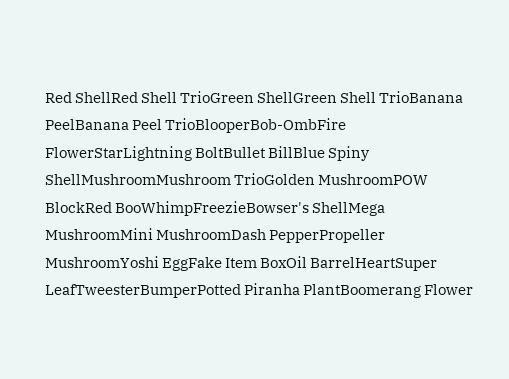Red ShellRed Shell TrioGreen ShellGreen Shell TrioBanana PeelBanana Peel TrioBlooperBob-OmbFire FlowerStarLightning BoltBullet BillBlue Spiny ShellMushroomMushroom TrioGolden MushroomPOW BlockRed BooWhimpFreezieBowser's ShellMega MushroomMini MushroomDash PepperPropeller MushroomYoshi EggFake Item BoxOil BarrelHeartSuper LeafTweesterBumperPotted Piranha PlantBoomerang Flower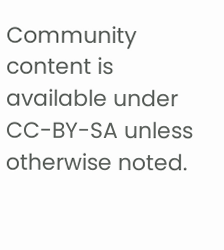Community content is available under CC-BY-SA unless otherwise noted.